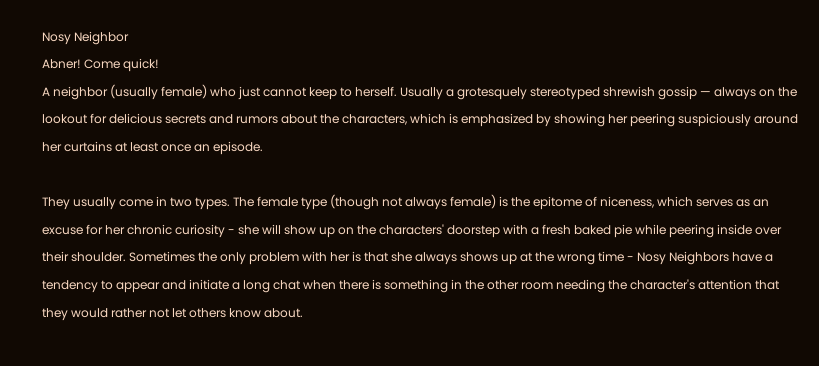Nosy Neighbor
Abner! Come quick!
A neighbor (usually female) who just cannot keep to herself. Usually a grotesquely stereotyped shrewish gossip — always on the lookout for delicious secrets and rumors about the characters, which is emphasized by showing her peering suspiciously around her curtains at least once an episode.

They usually come in two types. The female type (though not always female) is the epitome of niceness, which serves as an excuse for her chronic curiosity - she will show up on the characters' doorstep with a fresh baked pie while peering inside over their shoulder. Sometimes the only problem with her is that she always shows up at the wrong time - Nosy Neighbors have a tendency to appear and initiate a long chat when there is something in the other room needing the character's attention that they would rather not let others know about.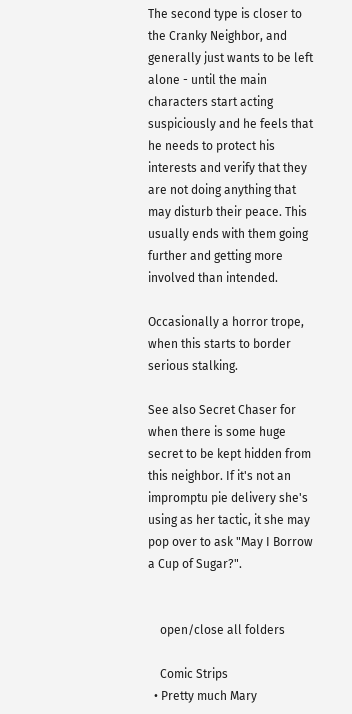The second type is closer to the Cranky Neighbor, and generally just wants to be left alone - until the main characters start acting suspiciously and he feels that he needs to protect his interests and verify that they are not doing anything that may disturb their peace. This usually ends with them going further and getting more involved than intended.

Occasionally a horror trope, when this starts to border serious stalking.

See also Secret Chaser for when there is some huge secret to be kept hidden from this neighbor. If it's not an impromptu pie delivery she's using as her tactic, it she may pop over to ask "May I Borrow a Cup of Sugar?".


    open/close all folders

    Comic Strips
  • Pretty much Mary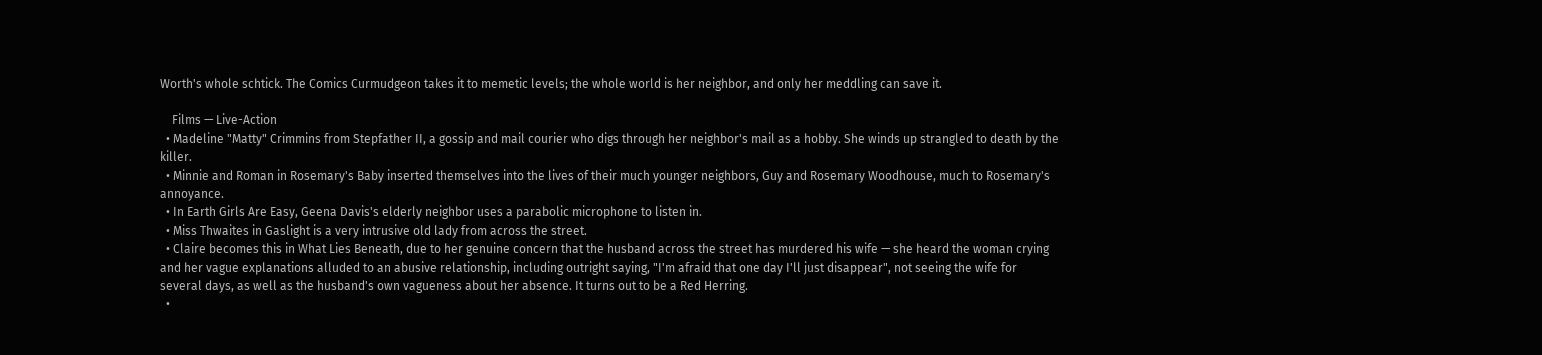Worth's whole schtick. The Comics Curmudgeon takes it to memetic levels; the whole world is her neighbor, and only her meddling can save it.

    Films — Live-Action
  • Madeline "Matty" Crimmins from Stepfather II, a gossip and mail courier who digs through her neighbor's mail as a hobby. She winds up strangled to death by the killer.
  • Minnie and Roman in Rosemary's Baby inserted themselves into the lives of their much younger neighbors, Guy and Rosemary Woodhouse, much to Rosemary's annoyance.
  • In Earth Girls Are Easy, Geena Davis's elderly neighbor uses a parabolic microphone to listen in.
  • Miss Thwaites in Gaslight is a very intrusive old lady from across the street.
  • Claire becomes this in What Lies Beneath, due to her genuine concern that the husband across the street has murdered his wife — she heard the woman crying and her vague explanations alluded to an abusive relationship, including outright saying, "I'm afraid that one day I'll just disappear", not seeing the wife for several days, as well as the husband's own vagueness about her absence. It turns out to be a Red Herring.
  •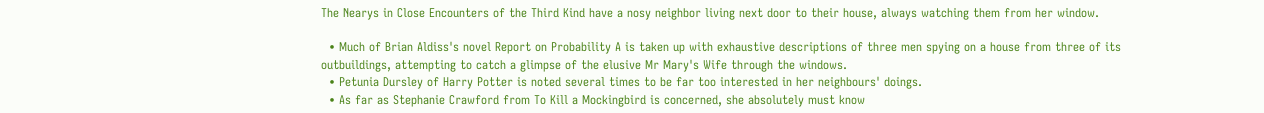The Nearys in Close Encounters of the Third Kind have a nosy neighbor living next door to their house, always watching them from her window.

  • Much of Brian Aldiss's novel Report on Probability A is taken up with exhaustive descriptions of three men spying on a house from three of its outbuildings, attempting to catch a glimpse of the elusive Mr Mary's Wife through the windows.
  • Petunia Dursley of Harry Potter is noted several times to be far too interested in her neighbours' doings.
  • As far as Stephanie Crawford from To Kill a Mockingbird is concerned, she absolutely must know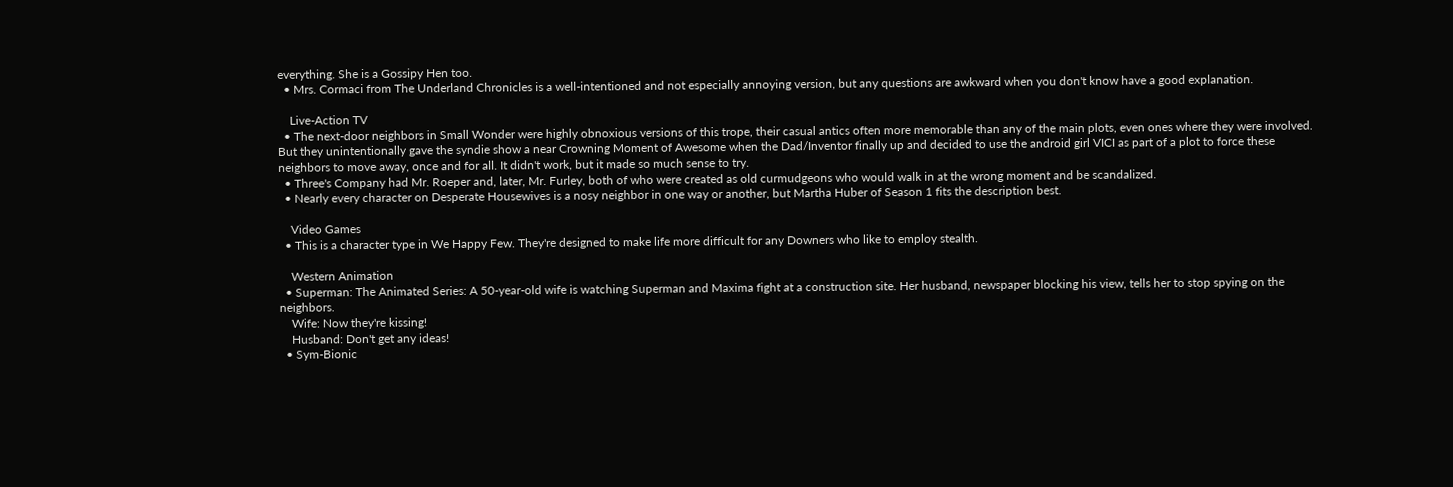everything. She is a Gossipy Hen too.
  • Mrs. Cormaci from The Underland Chronicles is a well-intentioned and not especially annoying version, but any questions are awkward when you don't know have a good explanation.

    Live-Action TV
  • The next-door neighbors in Small Wonder were highly obnoxious versions of this trope, their casual antics often more memorable than any of the main plots, even ones where they were involved. But they unintentionally gave the syndie show a near Crowning Moment of Awesome when the Dad/Inventor finally up and decided to use the android girl VICI as part of a plot to force these neighbors to move away, once and for all. It didn't work, but it made so much sense to try.
  • Three's Company had Mr. Roeper and, later, Mr. Furley, both of who were created as old curmudgeons who would walk in at the wrong moment and be scandalized.
  • Nearly every character on Desperate Housewives is a nosy neighbor in one way or another, but Martha Huber of Season 1 fits the description best.

    Video Games
  • This is a character type in We Happy Few. They're designed to make life more difficult for any Downers who like to employ stealth.

    Western Animation
  • Superman: The Animated Series: A 50-year-old wife is watching Superman and Maxima fight at a construction site. Her husband, newspaper blocking his view, tells her to stop spying on the neighbors.
    Wife: Now they're kissing!
    Husband: Don't get any ideas!
  • Sym-Bionic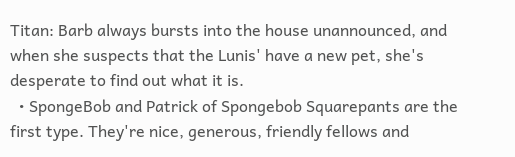Titan: Barb always bursts into the house unannounced, and when she suspects that the Lunis' have a new pet, she's desperate to find out what it is.
  • SpongeBob and Patrick of Spongebob Squarepants are the first type. They're nice, generous, friendly fellows and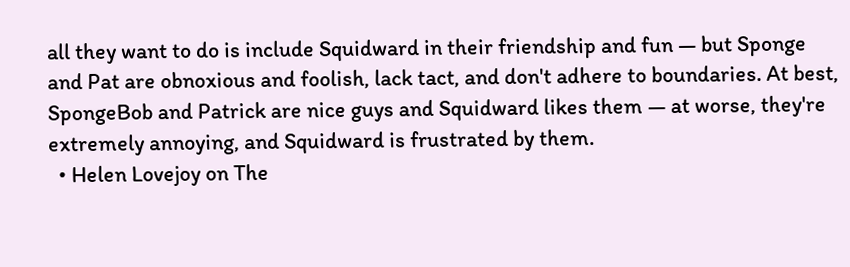all they want to do is include Squidward in their friendship and fun — but Sponge and Pat are obnoxious and foolish, lack tact, and don't adhere to boundaries. At best, SpongeBob and Patrick are nice guys and Squidward likes them — at worse, they're extremely annoying, and Squidward is frustrated by them.
  • Helen Lovejoy on The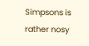Simpsons is rather nosy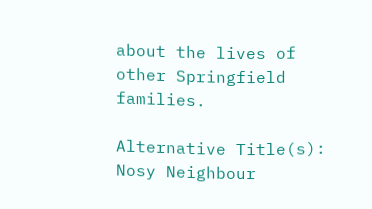about the lives of other Springfield families.

Alternative Title(s): Nosy Neighbour